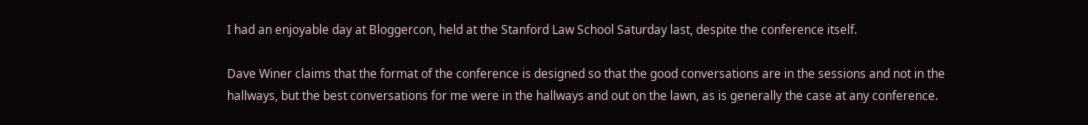I had an enjoyable day at Bloggercon, held at the Stanford Law School Saturday last, despite the conference itself.

Dave Winer claims that the format of the conference is designed so that the good conversations are in the sessions and not in the hallways, but the best conversations for me were in the hallways and out on the lawn, as is generally the case at any conference.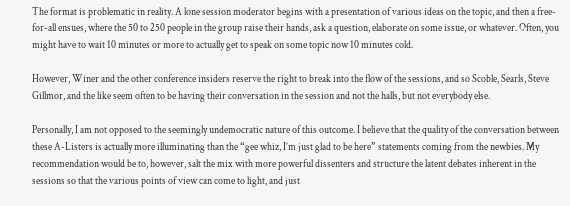The format is problematic in reality. A lone session moderator begins with a presentation of various ideas on the topic, and then a free-for-all ensues, where the 50 to 250 people in the group raise their hands, ask a question, elaborate on some issue, or whatever. Often, you might have to wait 10 minutes or more to actually get to speak on some topic now 10 minutes cold.

However, Winer and the other conference insiders reserve the right to break into the flow of the sessions, and so Scoble, Searls, Steve Gillmor, and the like seem often to be having their conversation in the session and not the halls, but not everybody else.

Personally, I am not opposed to the seemingly undemocratic nature of this outcome. I believe that the quality of the conversation between these A-Listers is actually more illuminating than the “gee whiz, I’m just glad to be here” statements coming from the newbies. My recommendation would be to, however, salt the mix with more powerful dissenters and structure the latent debates inherent in the sessions so that the various points of view can come to light, and just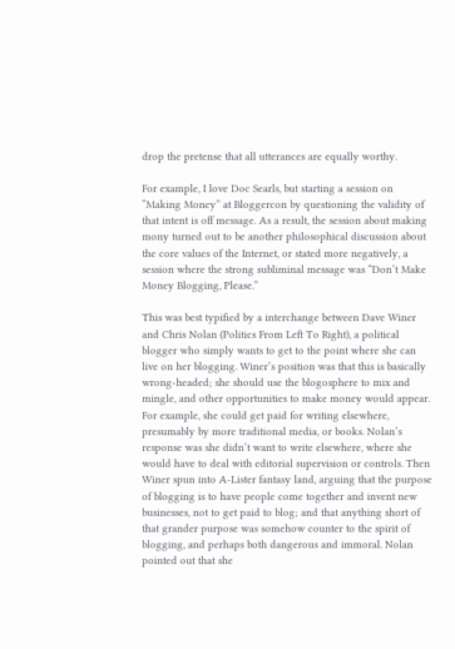drop the pretense that all utterances are equally worthy.

For example, I love Doc Searls, but starting a session on “Making Money” at Bloggercon by questioning the validity of that intent is off message. As a result, the session about making mony turned out to be another philosophical discussion about the core values of the Internet, or stated more negatively, a session where the strong subliminal message was “Don’t Make Money Blogging, Please.”

This was best typified by a interchange between Dave Winer and Chris Nolan (Politics From Left To Right), a political blogger who simply wants to get to the point where she can live on her blogging. Winer’s position was that this is basically wrong-headed; she should use the blogosphere to mix and mingle, and other opportunities to make money would appear. For example, she could get paid for writing elsewhere, presumably by more traditional media, or books. Nolan’s response was she didn’t want to write elsewhere, where she would have to deal with editorial supervision or controls. Then Winer spun into A-Lister fantasy land, arguing that the purpose of blogging is to have people come together and invent new businesses, not to get paid to blog; and that anything short of that grander purpose was somehow counter to the spirit of blogging, and perhaps both dangerous and immoral. Nolan pointed out that she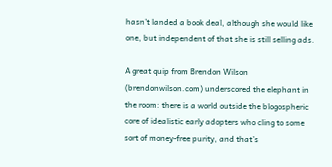hasn’t landed a book deal, although she would like one, but independent of that she is still selling ads.

A great quip from Brendon Wilson (brendonwilson.com) underscored the elephant in the room: there is a world outside the blogospheric core of idealistic early adopters who cling to some sort of money-free purity, and that’s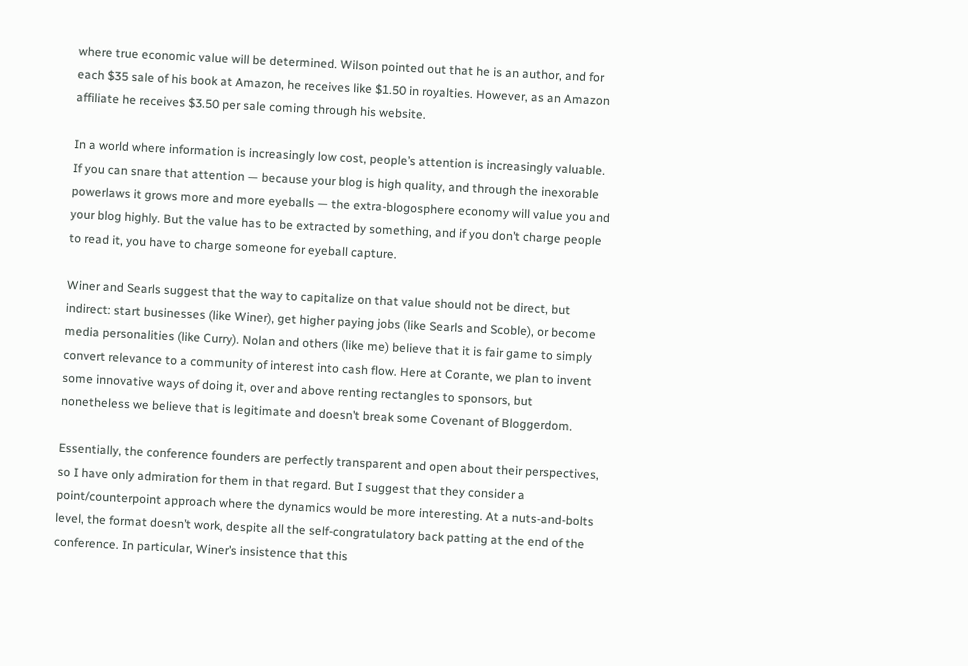where true economic value will be determined. Wilson pointed out that he is an author, and for each $35 sale of his book at Amazon, he receives like $1.50 in royalties. However, as an Amazon affiliate he receives $3.50 per sale coming through his website.

In a world where information is increasingly low cost, people’s attention is increasingly valuable. If you can snare that attention — because your blog is high quality, and through the inexorable powerlaws it grows more and more eyeballs — the extra-blogosphere economy will value you and your blog highly. But the value has to be extracted by something, and if you don’t charge people to read it, you have to charge someone for eyeball capture.

Winer and Searls suggest that the way to capitalize on that value should not be direct, but indirect: start businesses (like Winer), get higher paying jobs (like Searls and Scoble), or become media personalities (like Curry). Nolan and others (like me) believe that it is fair game to simply convert relevance to a community of interest into cash flow. Here at Corante, we plan to invent some innovative ways of doing it, over and above renting rectangles to sponsors, but nonetheless we believe that is legitimate and doesn’t break some Covenant of Bloggerdom.

Essentially, the conference founders are perfectly transparent and open about their perspectives, so I have only admiration for them in that regard. But I suggest that they consider a point/counterpoint approach where the dynamics would be more interesting. At a nuts-and-bolts level, the format doesn’t work, despite all the self-congratulatory back patting at the end of the conference. In particular, Winer’s insistence that this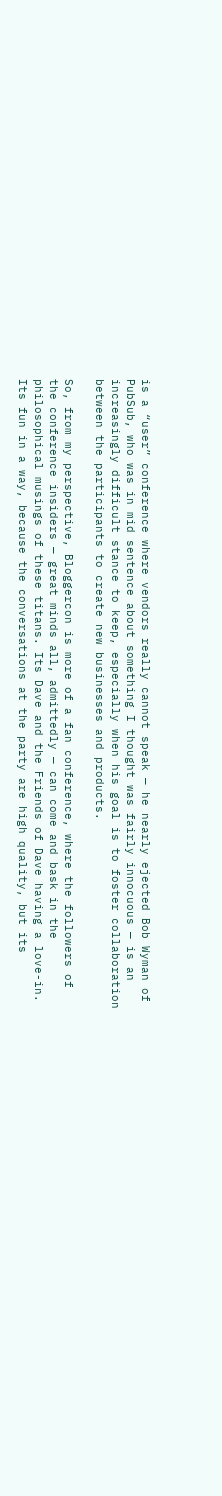is a “user” conference where vendors really cannot speak — he nearly ejected Bob Wyman of PubSub, who was in mid sentence about something I thought was fairly innocuous — is an increasingly difficult stance to keep, especially when his goal is to foster collaboration between the participants to create new businesses and products.

So, from my perspective, Bloggercon is more of a fan conference, where the followers of the conference insiders — great minds all, admittedly — can come and bask in the philosophical musings of these titans. Its Dave and the Friends of Dave having a love-in. Its fun in a way, because the conversations at the party are high quality, but its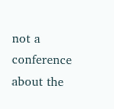not a conference about the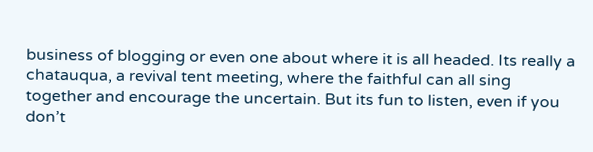business of blogging or even one about where it is all headed. Its really a chatauqua, a revival tent meeting, where the faithful can all sing together and encourage the uncertain. But its fun to listen, even if you don’t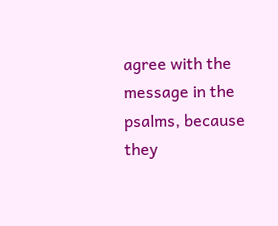agree with the message in the psalms, because they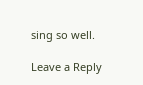sing so well.

Leave a Reply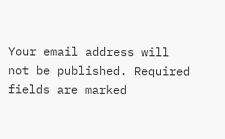Your email address will not be published. Required fields are marked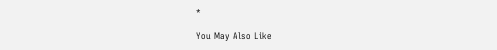*

You May Also Like